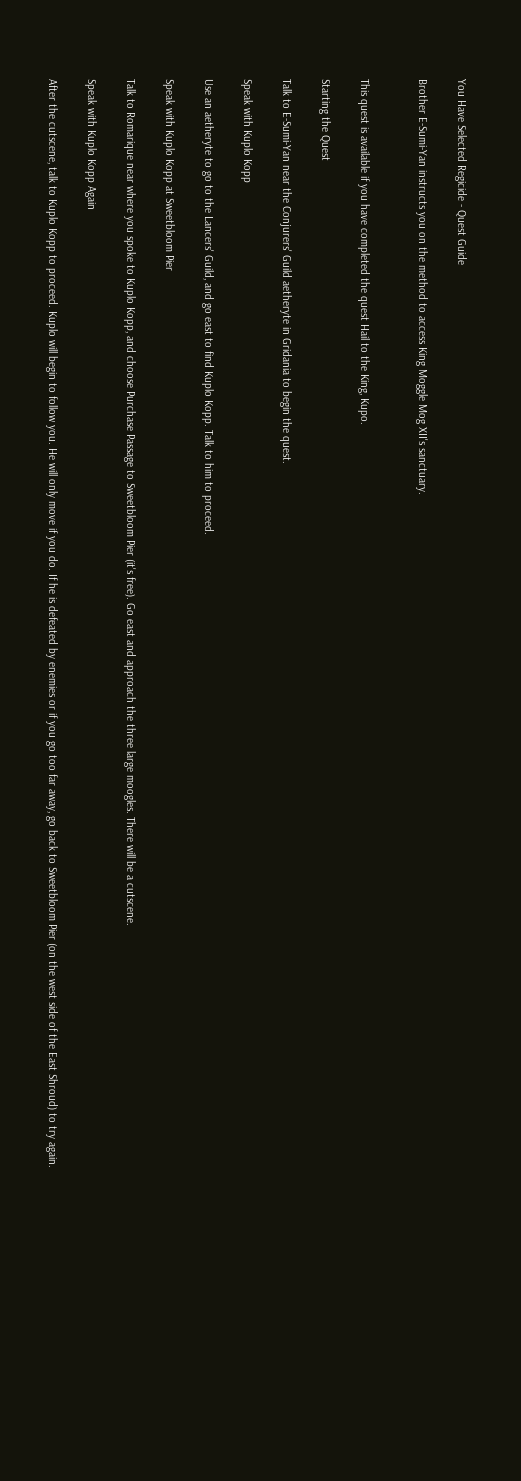You Have Selected Regicide - Quest Guide

Brother E-Sumi-Yan instructs you on the method to access King Moggle Mog XII's sanctuary.


This quest is available if you have completed the quest Hail to the King, Kupo.

Starting the Quest

Talk to E-Sumi-Yan near the Conjurers' Guild aetheryte in Gridania to begin the quest.

Speak with Kuplo Kopp

Use an aetheryte to go to the Lancers' Guild, and go east to find Kuplo Kopp. Talk to him to proceed.

Speak with Kuplo Kopp at Sweetbloom Pier

Talk to Romarique near where you spoke to Kuplo Kopp, and choose Purchase Passage to Sweetbloom Pier (it's free). Go east and approach the three large moogles. There will be a cutscene.

Speak with Kuplo Kopp Again

After the cutscene, talk to Kuplo Kopp to proceed. Kuplo will begin to follow you. He will only move if you do. If he is defeated by enemies or if you go too far away, go back to Sweetbloom Pier (on the west side of the East Shroud) to try again.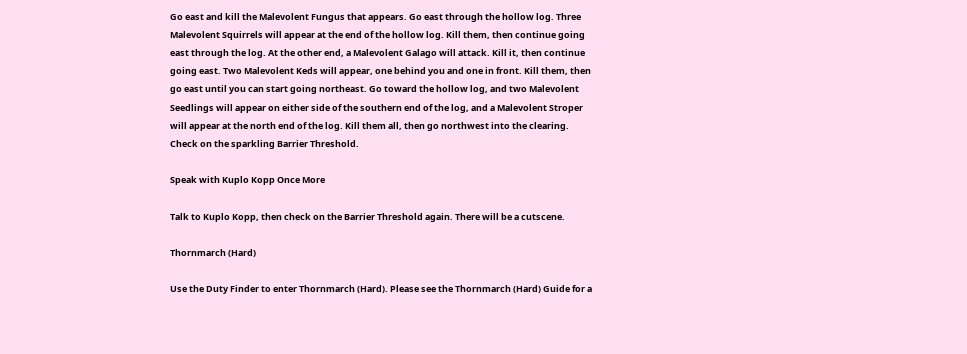Go east and kill the Malevolent Fungus that appears. Go east through the hollow log. Three Malevolent Squirrels will appear at the end of the hollow log. Kill them, then continue going east through the log. At the other end, a Malevolent Galago will attack. Kill it, then continue going east. Two Malevolent Keds will appear, one behind you and one in front. Kill them, then go east until you can start going northeast. Go toward the hollow log, and two Malevolent Seedlings will appear on either side of the southern end of the log, and a Malevolent Stroper will appear at the north end of the log. Kill them all, then go northwest into the clearing. Check on the sparkling Barrier Threshold.

Speak with Kuplo Kopp Once More

Talk to Kuplo Kopp, then check on the Barrier Threshold again. There will be a cutscene.

Thornmarch (Hard)

Use the Duty Finder to enter Thornmarch (Hard). Please see the Thornmarch (Hard) Guide for a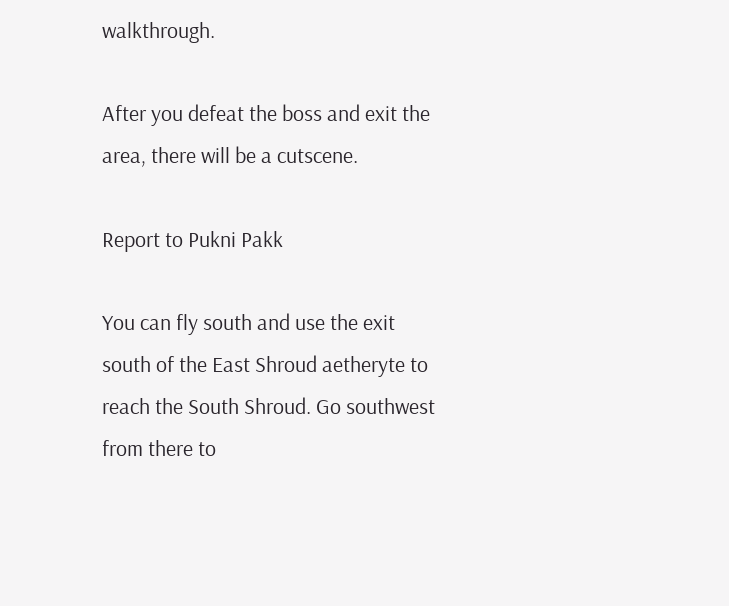walkthrough.

After you defeat the boss and exit the area, there will be a cutscene.

Report to Pukni Pakk

You can fly south and use the exit south of the East Shroud aetheryte to reach the South Shroud. Go southwest from there to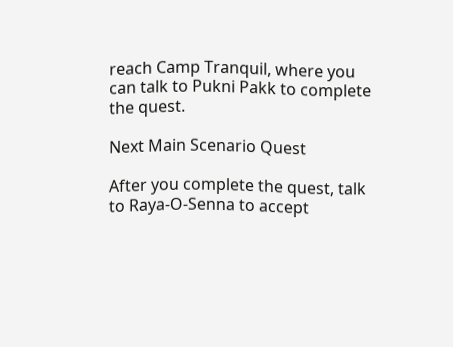reach Camp Tranquil, where you can talk to Pukni Pakk to complete the quest.

Next Main Scenario Quest

After you complete the quest, talk to Raya-O-Senna to accept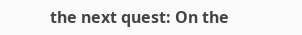the next quest: On the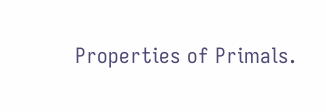Properties of Primals.